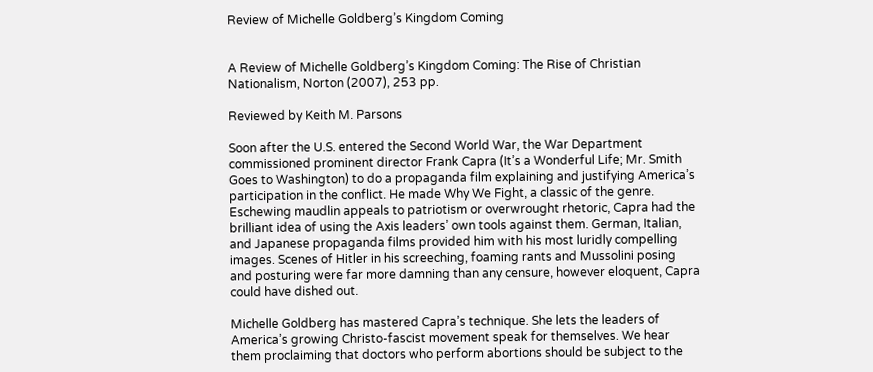Review of Michelle Goldberg’s Kingdom Coming


A Review of Michelle Goldberg’s Kingdom Coming: The Rise of Christian Nationalism, Norton (2007), 253 pp.

Reviewed by Keith M. Parsons

Soon after the U.S. entered the Second World War, the War Department commissioned prominent director Frank Capra (It’s a Wonderful Life; Mr. Smith Goes to Washington) to do a propaganda film explaining and justifying America’s participation in the conflict. He made Why We Fight, a classic of the genre. Eschewing maudlin appeals to patriotism or overwrought rhetoric, Capra had the brilliant idea of using the Axis leaders’ own tools against them. German, Italian, and Japanese propaganda films provided him with his most luridly compelling images. Scenes of Hitler in his screeching, foaming rants and Mussolini posing and posturing were far more damning than any censure, however eloquent, Capra could have dished out.

Michelle Goldberg has mastered Capra’s technique. She lets the leaders of America’s growing Christo-fascist movement speak for themselves. We hear them proclaiming that doctors who perform abortions should be subject to the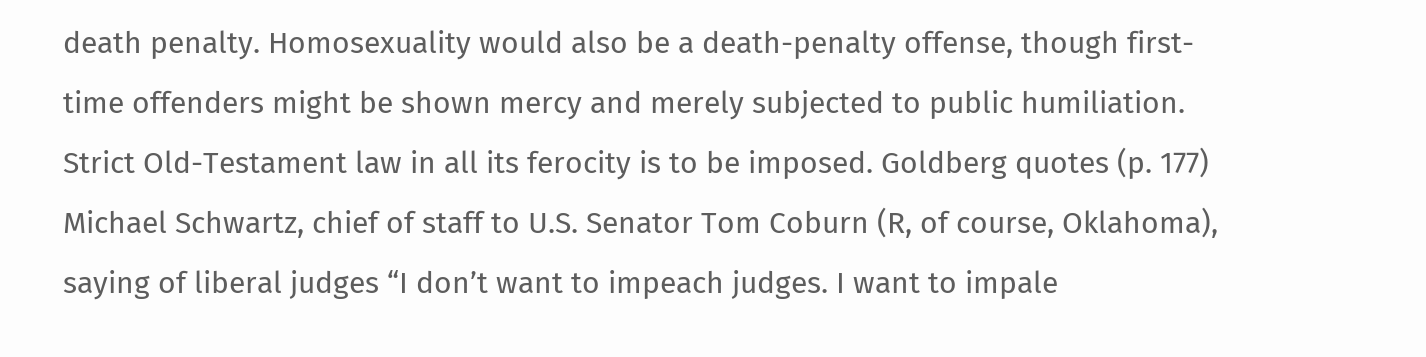death penalty. Homosexuality would also be a death-penalty offense, though first-time offenders might be shown mercy and merely subjected to public humiliation. Strict Old-Testament law in all its ferocity is to be imposed. Goldberg quotes (p. 177) Michael Schwartz, chief of staff to U.S. Senator Tom Coburn (R, of course, Oklahoma), saying of liberal judges “I don’t want to impeach judges. I want to impale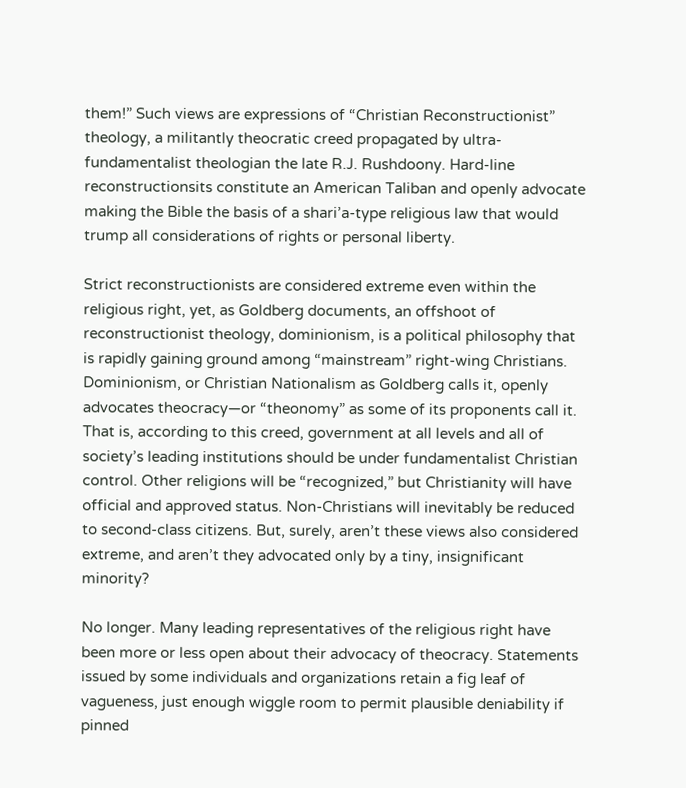them!” Such views are expressions of “Christian Reconstructionist” theology, a militantly theocratic creed propagated by ultra-fundamentalist theologian the late R.J. Rushdoony. Hard-line reconstructionsits constitute an American Taliban and openly advocate making the Bible the basis of a shari’a-type religious law that would trump all considerations of rights or personal liberty.

Strict reconstructionists are considered extreme even within the religious right, yet, as Goldberg documents, an offshoot of reconstructionist theology, dominionism, is a political philosophy that is rapidly gaining ground among “mainstream” right-wing Christians. Dominionism, or Christian Nationalism as Goldberg calls it, openly advocates theocracy—or “theonomy” as some of its proponents call it. That is, according to this creed, government at all levels and all of society’s leading institutions should be under fundamentalist Christian control. Other religions will be “recognized,” but Christianity will have official and approved status. Non-Christians will inevitably be reduced to second-class citizens. But, surely, aren’t these views also considered extreme, and aren’t they advocated only by a tiny, insignificant minority?

No longer. Many leading representatives of the religious right have been more or less open about their advocacy of theocracy. Statements issued by some individuals and organizations retain a fig leaf of vagueness, just enough wiggle room to permit plausible deniability if pinned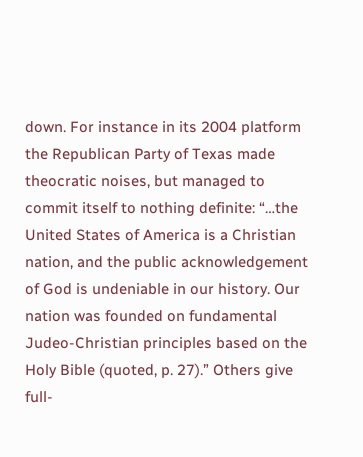down. For instance in its 2004 platform the Republican Party of Texas made theocratic noises, but managed to commit itself to nothing definite: “…the United States of America is a Christian nation, and the public acknowledgement of God is undeniable in our history. Our nation was founded on fundamental Judeo-Christian principles based on the Holy Bible (quoted, p. 27).” Others give full-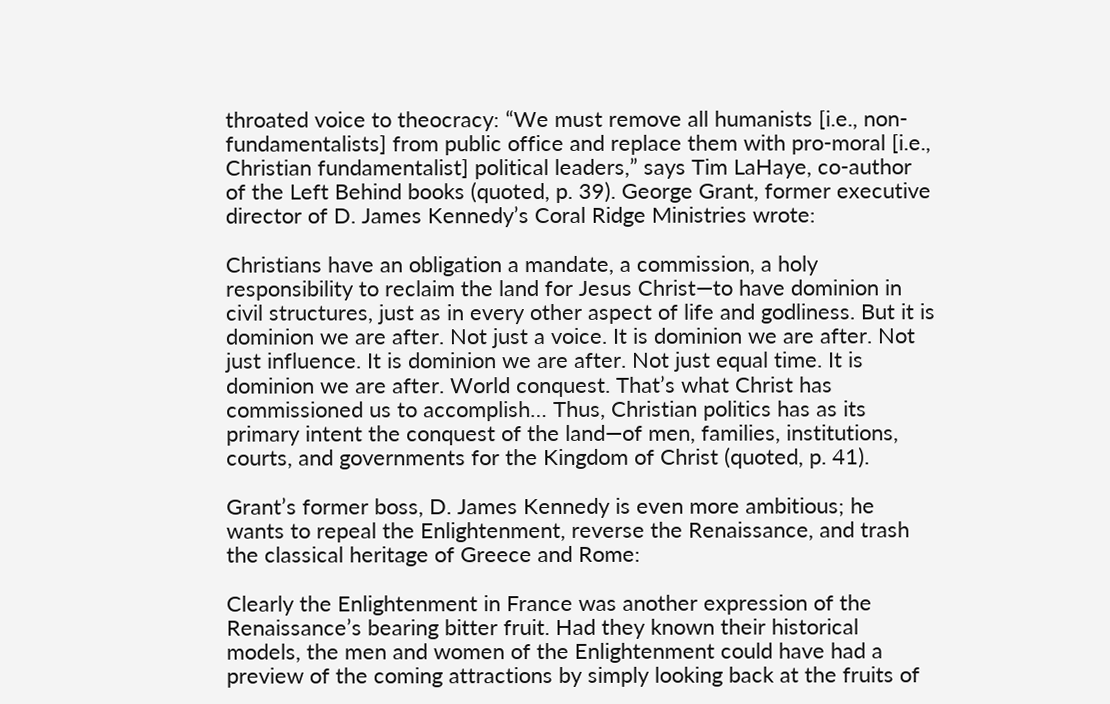throated voice to theocracy: “We must remove all humanists [i.e., non-fundamentalists] from public office and replace them with pro-moral [i.e., Christian fundamentalist] political leaders,” says Tim LaHaye, co-author of the Left Behind books (quoted, p. 39). George Grant, former executive director of D. James Kennedy’s Coral Ridge Ministries wrote:

Christians have an obligation a mandate, a commission, a holy responsibility to reclaim the land for Jesus Christ—to have dominion in civil structures, just as in every other aspect of life and godliness. But it is dominion we are after. Not just a voice. It is dominion we are after. Not just influence. It is dominion we are after. Not just equal time. It is dominion we are after. World conquest. That’s what Christ has commissioned us to accomplish… Thus, Christian politics has as its primary intent the conquest of the land—of men, families, institutions, courts, and governments for the Kingdom of Christ (quoted, p. 41).

Grant’s former boss, D. James Kennedy is even more ambitious; he wants to repeal the Enlightenment, reverse the Renaissance, and trash the classical heritage of Greece and Rome:

Clearly the Enlightenment in France was another expression of the Renaissance’s bearing bitter fruit. Had they known their historical models, the men and women of the Enlightenment could have had a preview of the coming attractions by simply looking back at the fruits of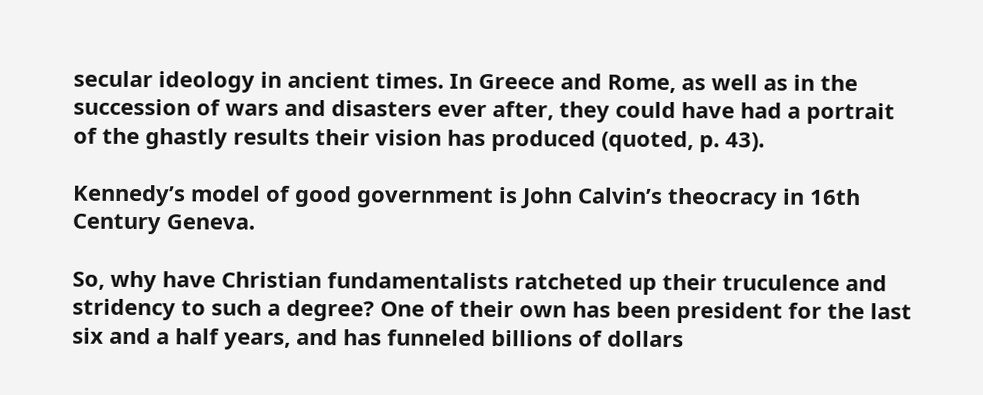secular ideology in ancient times. In Greece and Rome, as well as in the succession of wars and disasters ever after, they could have had a portrait of the ghastly results their vision has produced (quoted, p. 43).

Kennedy’s model of good government is John Calvin’s theocracy in 16th Century Geneva.

So, why have Christian fundamentalists ratcheted up their truculence and stridency to such a degree? One of their own has been president for the last six and a half years, and has funneled billions of dollars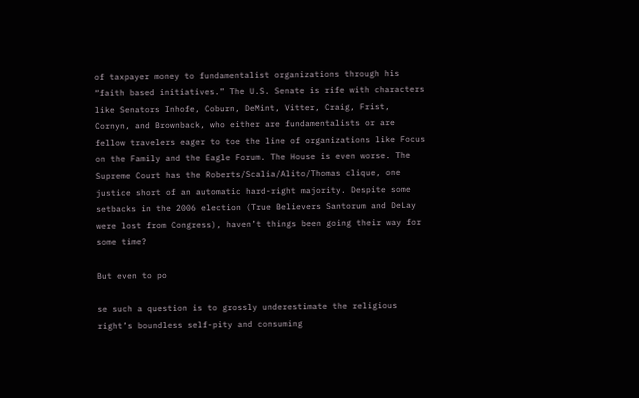of taxpayer money to fundamentalist organizations through his “faith based initiatives.” The U.S. Senate is rife with characters like Senators Inhofe, Coburn, DeMint, Vitter, Craig, Frist, Cornyn, and Brownback, who either are fundamentalists or are fellow travelers eager to toe the line of organizations like Focus on the Family and the Eagle Forum. The House is even worse. The Supreme Court has the Roberts/Scalia/Alito/Thomas clique, one justice short of an automatic hard-right majority. Despite some setbacks in the 2006 election (True Believers Santorum and DeLay were lost from Congress), haven’t things been going their way for some time?

But even to po

se such a question is to grossly underestimate the religious right’s boundless self-pity and consuming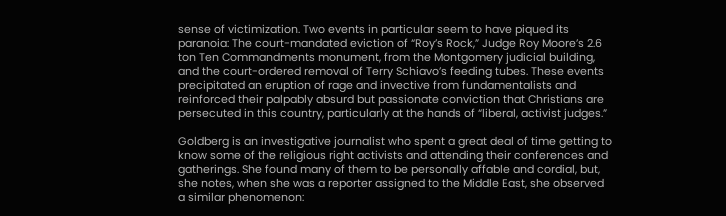sense of victimization. Two events in particular seem to have piqued its paranoia: The court-mandated eviction of “Roy’s Rock,” Judge Roy Moore’s 2.6 ton Ten Commandments monument, from the Montgomery judicial building, and the court-ordered removal of Terry Schiavo’s feeding tubes. These events precipitated an eruption of rage and invective from fundamentalists and reinforced their palpably absurd but passionate conviction that Christians are persecuted in this country, particularly at the hands of “liberal, activist judges.”

Goldberg is an investigative journalist who spent a great deal of time getting to know some of the religious right activists and attending their conferences and gatherings. She found many of them to be personally affable and cordial, but, she notes, when she was a reporter assigned to the Middle East, she observed a similar phenomenon: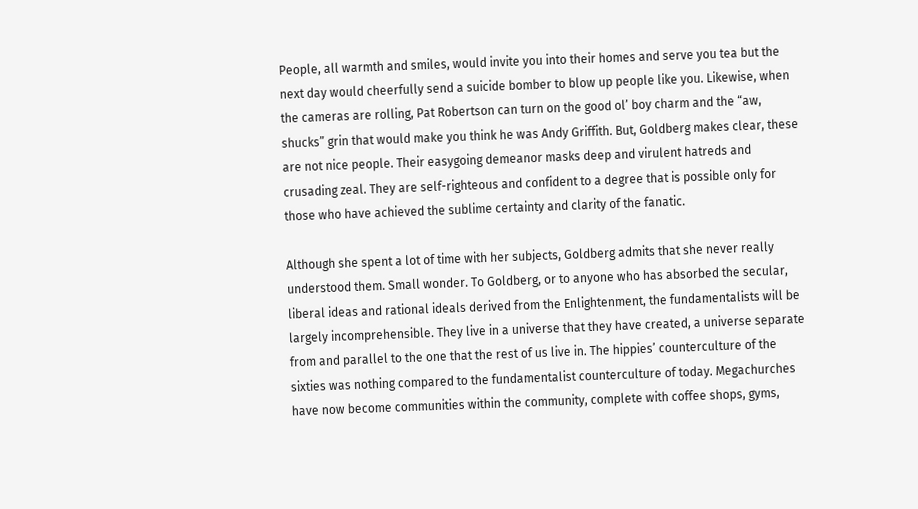People, all warmth and smiles, would invite you into their homes and serve you tea but the next day would cheerfully send a suicide bomber to blow up people like you. Likewise, when the cameras are rolling, Pat Robertson can turn on the good ol’ boy charm and the “aw, shucks” grin that would make you think he was Andy Griffith. But, Goldberg makes clear, these are not nice people. Their easygoing demeanor masks deep and virulent hatreds and crusading zeal. They are self-righteous and confident to a degree that is possible only for those who have achieved the sublime certainty and clarity of the fanatic.

Although she spent a lot of time with her subjects, Goldberg admits that she never really understood them. Small wonder. To Goldberg, or to anyone who has absorbed the secular, liberal ideas and rational ideals derived from the Enlightenment, the fundamentalists will be largely incomprehensible. They live in a universe that they have created, a universe separate from and parallel to the one that the rest of us live in. The hippies’ counterculture of the sixties was nothing compared to the fundamentalist counterculture of today. Megachurches have now become communities within the community, complete with coffee shops, gyms,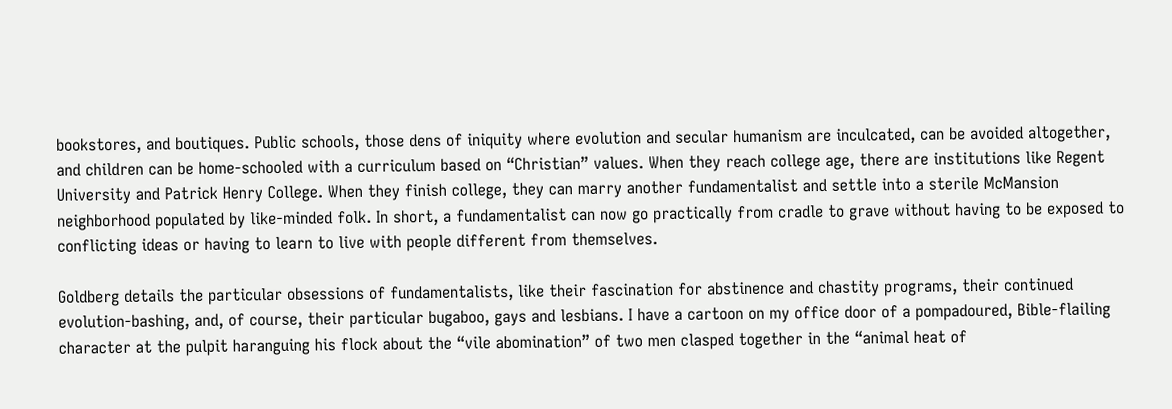bookstores, and boutiques. Public schools, those dens of iniquity where evolution and secular humanism are inculcated, can be avoided altogether, and children can be home-schooled with a curriculum based on “Christian” values. When they reach college age, there are institutions like Regent University and Patrick Henry College. When they finish college, they can marry another fundamentalist and settle into a sterile McMansion neighborhood populated by like-minded folk. In short, a fundamentalist can now go practically from cradle to grave without having to be exposed to conflicting ideas or having to learn to live with people different from themselves.

Goldberg details the particular obsessions of fundamentalists, like their fascination for abstinence and chastity programs, their continued evolution-bashing, and, of course, their particular bugaboo, gays and lesbians. I have a cartoon on my office door of a pompadoured, Bible-flailing character at the pulpit haranguing his flock about the “vile abomination” of two men clasped together in the “animal heat of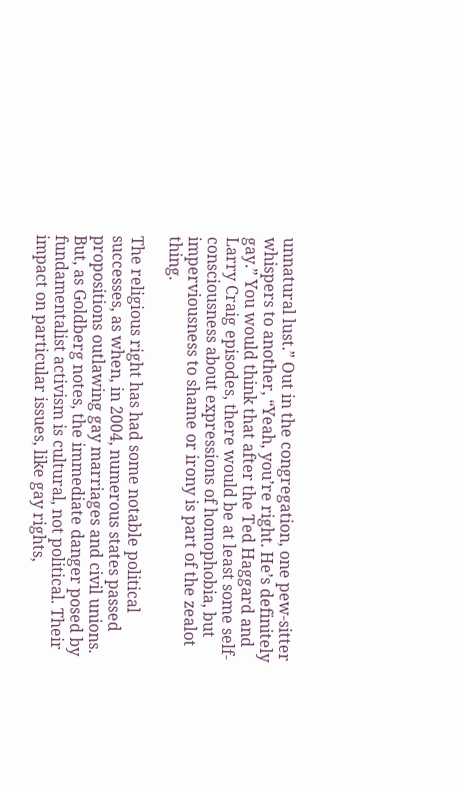unnatural lust.” Out in the congregation, one pew-sitter whispers to another, “Yeah, you’re right. He’s definitely gay.” You would think that after the Ted Haggard and Larry Craig episodes, there would be at least some self-consciousness about expressions of homophobia, but imperviousness to shame or irony is part of the zealot thing.

The religious right has had some notable political successes, as when, in 2004, numerous states passed propositions outlawing gay marriages and civil unions. But, as Goldberg notes, the immediate danger posed by fundamentalist activism is cultural, not political. Their impact on particular issues, like gay rights,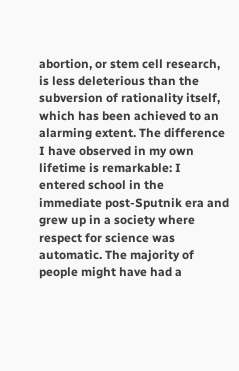abortion, or stem cell research, is less deleterious than the subversion of rationality itself, which has been achieved to an alarming extent. The difference I have observed in my own lifetime is remarkable: I entered school in the immediate post-Sputnik era and grew up in a society where respect for science was automatic. The majority of people might have had a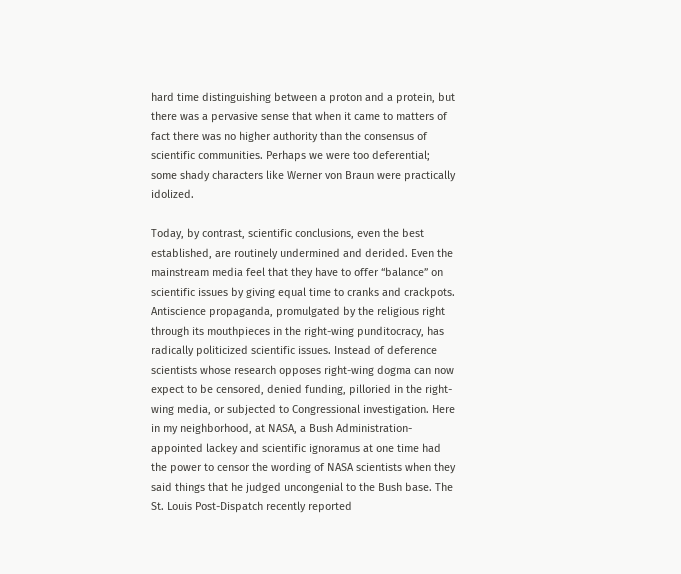hard time distinguishing between a proton and a protein, but there was a pervasive sense that when it came to matters of fact there was no higher authority than the consensus of scientific communities. Perhaps we were too deferential; some shady characters like Werner von Braun were practically idolized.

Today, by contrast, scientific conclusions, even the best established, are routinely undermined and derided. Even the mainstream media feel that they have to offer “balance” on scientific issues by giving equal time to cranks and crackpots. Antiscience propaganda, promulgated by the religious right through its mouthpieces in the right-wing punditocracy, has radically politicized scientific issues. Instead of deference scientists whose research opposes right-wing dogma can now expect to be censored, denied funding, pilloried in the right-wing media, or subjected to Congressional investigation. Here in my neighborhood, at NASA, a Bush Administration-appointed lackey and scientific ignoramus at one time had the power to censor the wording of NASA scientists when they said things that he judged uncongenial to the Bush base. The St. Louis Post-Dispatch recently reported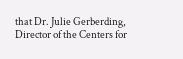that Dr. Julie Gerberding, Director of the Centers for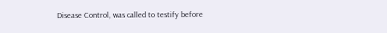Disease Control, was called to testify before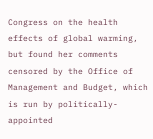Congress on the health effects of global warming, but found her comments censored by the Office of Management and Budget, which is run by politically-appointed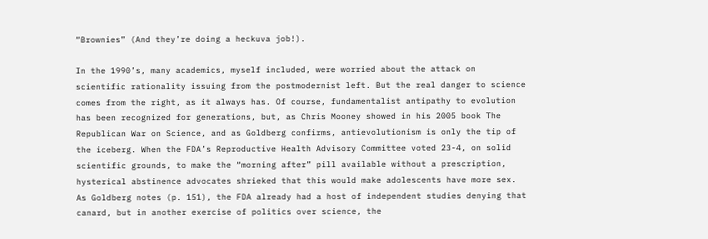“Brownies” (And they’re doing a heckuva job!).

In the 1990’s, many academics, myself included, were worried about the attack on scientific rationality issuing from the postmodernist left. But the real danger to science comes from the right, as it always has. Of course, fundamentalist antipathy to evolution has been recognized for generations, but, as Chris Mooney showed in his 2005 book The Republican War on Science, and as Goldberg confirms, antievolutionism is only the tip of the iceberg. When the FDA’s Reproductive Health Advisory Committee voted 23-4, on solid scientific grounds, to make the “morning after” pill available without a prescription, hysterical abstinence advocates shrieked that this would make adolescents have more sex. As Goldberg notes (p. 151), the FDA already had a host of independent studies denying that canard, but in another exercise of politics over science, the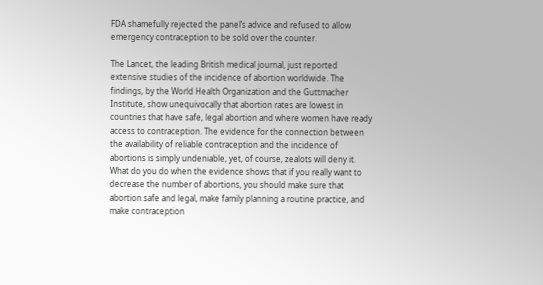FDA shamefully rejected the panel’s advice and refused to allow emergency contraception to be sold over the counter.

The Lancet, the leading British medical journal, just reported extensive studies of the incidence of abortion worldwide. The findings, by the World Health Organization and the Guttmacher Institute, show unequivocally that abortion rates are lowest in countries that have safe, legal abortion and where women have ready access to contraception. The evidence for the connection between the availability of reliable contraception and the incidence of abortions is simply undeniable, yet, of course, zealots will deny it. What do you do when the evidence shows that if you really want to decrease the number of abortions, you should make sure that abortion safe and legal, make family planning a routine practice, and make contraception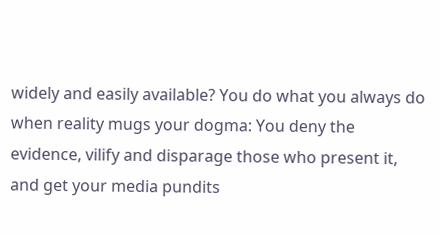widely and easily available? You do what you always do when reality mugs your dogma: You deny the evidence, vilify and disparage those who present it, and get your media pundits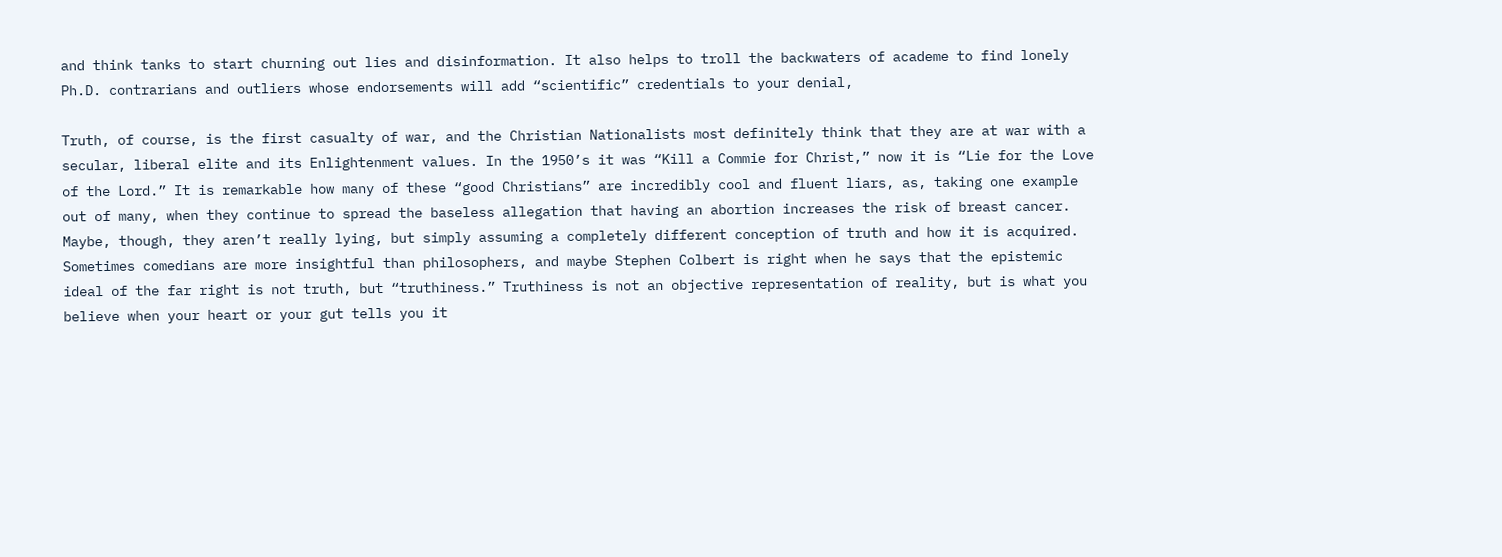and think tanks to start churning out lies and disinformation. It also helps to troll the backwaters of academe to find lonely Ph.D. contrarians and outliers whose endorsements will add “scientific” credentials to your denial,

Truth, of course, is the first casualty of war, and the Christian Nationalists most definitely think that they are at war with a secular, liberal elite and its Enlightenment values. In the 1950’s it was “Kill a Commie for Christ,” now it is “Lie for the Love of the Lord.” It is remarkable how many of these “good Christians” are incredibly cool and fluent liars, as, taking one example out of many, when they continue to spread the baseless allegation that having an abortion increases the risk of breast cancer. Maybe, though, they aren’t really lying, but simply assuming a completely different conception of truth and how it is acquired. Sometimes comedians are more insightful than philosophers, and maybe Stephen Colbert is right when he says that the epistemic ideal of the far right is not truth, but “truthiness.” Truthiness is not an objective representation of reality, but is what you believe when your heart or your gut tells you it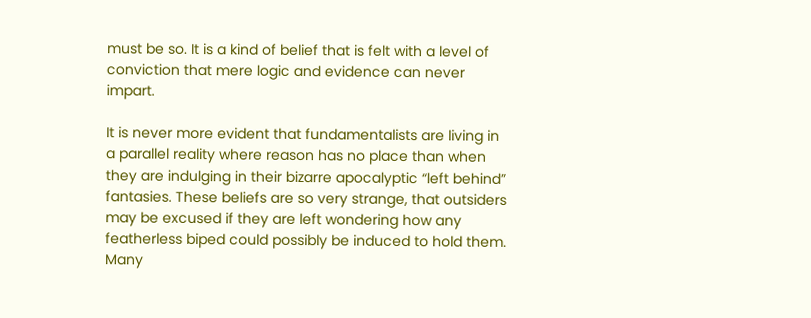must be so. It is a kind of belief that is felt with a level of conviction that mere logic and evidence can never impart.

It is never more evident that fundamentalists are living in a parallel reality where reason has no place than when they are indulging in their bizarre apocalyptic “left behind” fantasies. These beliefs are so very strange, that outsiders may be excused if they are left wondering how any featherless biped could possibly be induced to hold them. Many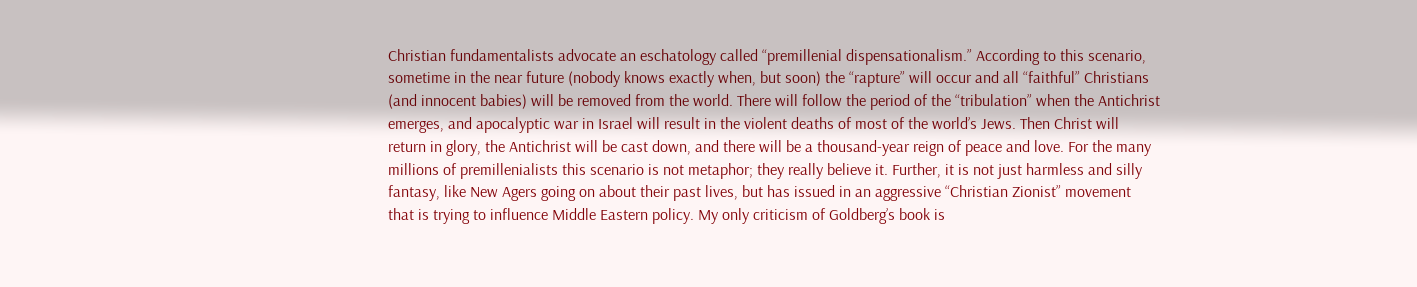Christian fundamentalists advocate an eschatology called “premillenial dispensationalism.” According to this scenario, sometime in the near future (nobody knows exactly when, but soon) the “rapture” will occur and all “faithful” Christians (and innocent babies) will be removed from the world. There will follow the period of the “tribulation” when the Antichrist emerges, and apocalyptic war in Israel will result in the violent deaths of most of the world’s Jews. Then Christ will return in glory, the Antichrist will be cast down, and there will be a thousand-year reign of peace and love. For the many millions of premillenialists this scenario is not metaphor; they really believe it. Further, it is not just harmless and silly fantasy, like New Agers going on about their past lives, but has issued in an aggressive “Christian Zionist” movement that is trying to influence Middle Eastern policy. My only criticism of Goldberg’s book is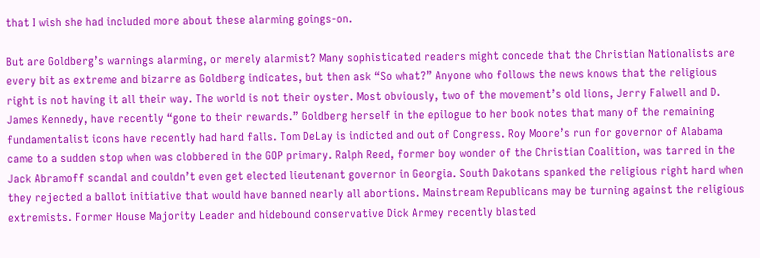that I wish she had included more about these alarming goings-on.

But are Goldberg’s warnings alarming, or merely alarmist? Many sophisticated readers might concede that the Christian Nationalists are every bit as extreme and bizarre as Goldberg indicates, but then ask “So what?” Anyone who follows the news knows that the religious right is not having it all their way. The world is not their oyster. Most obviously, two of the movement’s old lions, Jerry Falwell and D. James Kennedy, have recently “gone to their rewards.” Goldberg herself in the epilogue to her book notes that many of the remaining fundamentalist icons have recently had hard falls. Tom DeLay is indicted and out of Congress. Roy Moore’s run for governor of Alabama came to a sudden stop when was clobbered in the GOP primary. Ralph Reed, former boy wonder of the Christian Coalition, was tarred in the Jack Abramoff scandal and couldn’t even get elected lieutenant governor in Georgia. South Dakotans spanked the religious right hard when they rejected a ballot initiative that would have banned nearly all abortions. Mainstream Republicans may be turning against the religious extremists. Former House Majority Leader and hidebound conservative Dick Armey recently blasted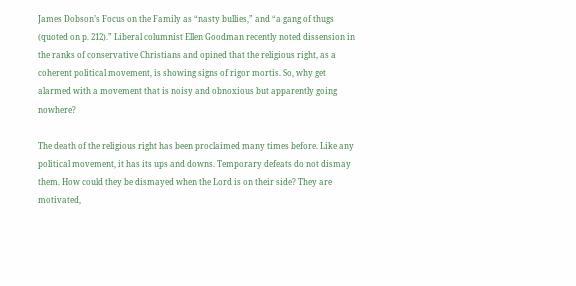James Dobson’s Focus on the Family as “nasty bullies,” and “a gang of thugs (quoted on p. 212).” Liberal columnist Ellen Goodman recently noted dissension in the ranks of conservative Christians and opined that the religious right, as a coherent political movement, is showing signs of rigor mortis. So, why get alarmed with a movement that is noisy and obnoxious but apparently going nowhere?

The death of the religious right has been proclaimed many times before. Like any political movement, it has its ups and downs. Temporary defeats do not dismay them. How could they be dismayed when the Lord is on their side? They are motivated,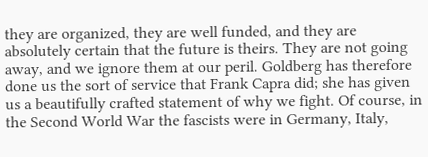they are organized, they are well funded, and they are absolutely certain that the future is theirs. They are not going away, and we ignore them at our peril. Goldberg has therefore done us the sort of service that Frank Capra did; she has given us a beautifully crafted statement of why we fight. Of course, in the Second World War the fascists were in Germany, Italy,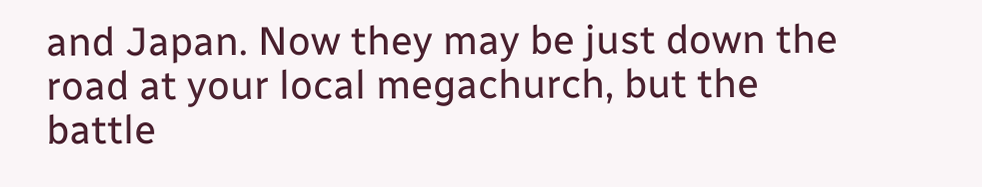and Japan. Now they may be just down the road at your local megachurch, but the battle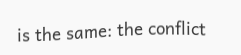is the same: the conflict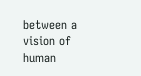between a vision of human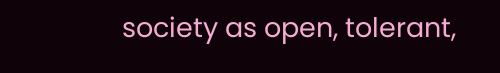society as open, tolerant,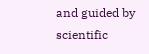and guided by scientific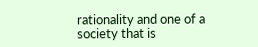rationality and one of a society that is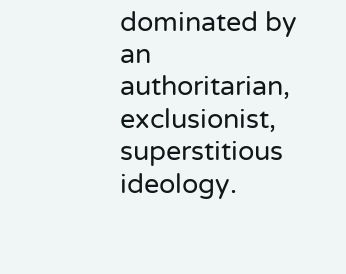dominated by an authoritarian, exclusionist, superstitious ideology.